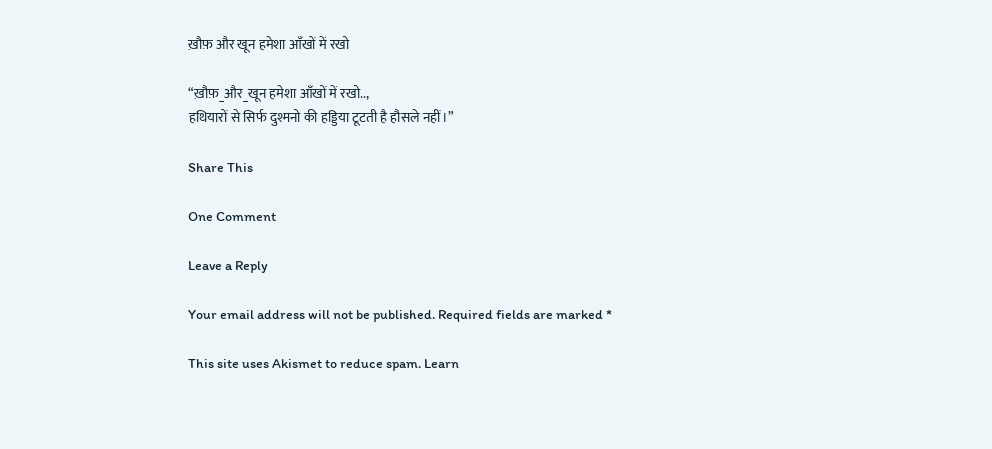ख़ौफ़ और खून हमेशा आँखों में रखो

“ख़ौफ़_और_खून हमेशा आँखों में रखो..,
हथियारों से सिर्फ दुश्मनो की हड्डिया टूटती है हौसले नहीं।”

Share This

One Comment

Leave a Reply

Your email address will not be published. Required fields are marked *

This site uses Akismet to reduce spam. Learn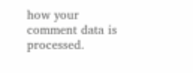how your comment data is processed.